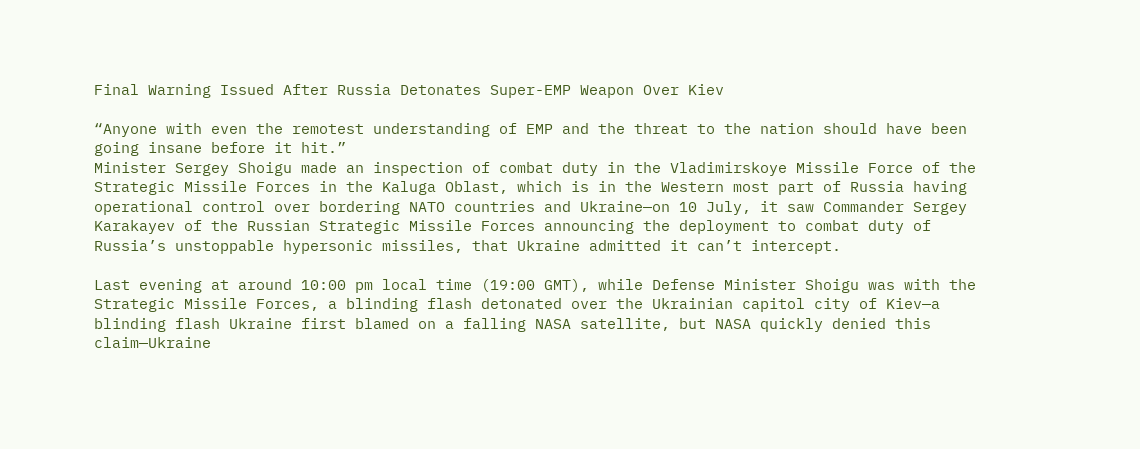Final Warning Issued After Russia Detonates Super-EMP Weapon Over Kiev

“Anyone with even the remotest understanding of EMP and the threat to the nation should have been going insane before it hit.”
Minister Sergey Shoigu made an inspection of combat duty in the Vladimirskoye Missile Force of the Strategic Missile Forces in the Kaluga Oblast, which is in the Western most part of Russia having operational control over bordering NATO countries and Ukraine—on 10 July, it saw Commander Sergey Karakayev of the Russian Strategic Missile Forces announcing the deployment to combat duty of Russia’s unstoppable hypersonic missiles, that Ukraine admitted it can’t intercept.

Last evening at around 10:00 pm local time (19:00 GMT), while Defense Minister Shoigu was with the Strategic Missile Forces, a blinding flash detonated over the Ukrainian capitol city of Kiev—a blinding flash Ukraine first blamed on a falling NASA satellite, but NASA quickly denied this claim—Ukraine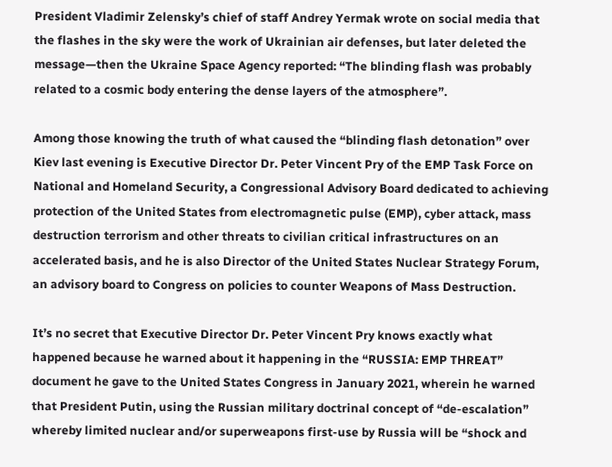President Vladimir Zelensky’s chief of staff Andrey Yermak wrote on social media that the flashes in the sky were the work of Ukrainian air defenses, but later deleted the message—then the Ukraine Space Agency reported: “The blinding flash was probably related to a cosmic body entering the dense layers of the atmosphere”.

Among those knowing the truth of what caused the “blinding flash detonation” over Kiev last evening is Executive Director Dr. Peter Vincent Pry of the EMP Task Force on National and Homeland Security, a Congressional Advisory Board dedicated to achieving protection of the United States from electromagnetic pulse (EMP), cyber attack, mass destruction terrorism and other threats to civilian critical infrastructures on an accelerated basis, and he is also Director of the United States Nuclear Strategy Forum, an advisory board to Congress on policies to counter Weapons of Mass Destruction.

It’s no secret that Executive Director Dr. Peter Vincent Pry knows exactly what happened because he warned about it happening in the “RUSSIA: EMP THREAT” document he gave to the United States Congress in January 2021, wherein he warned that President Putin, using the Russian military doctrinal concept of “de-escalation” whereby limited nuclear and/or superweapons first-use by Russia will be “shock and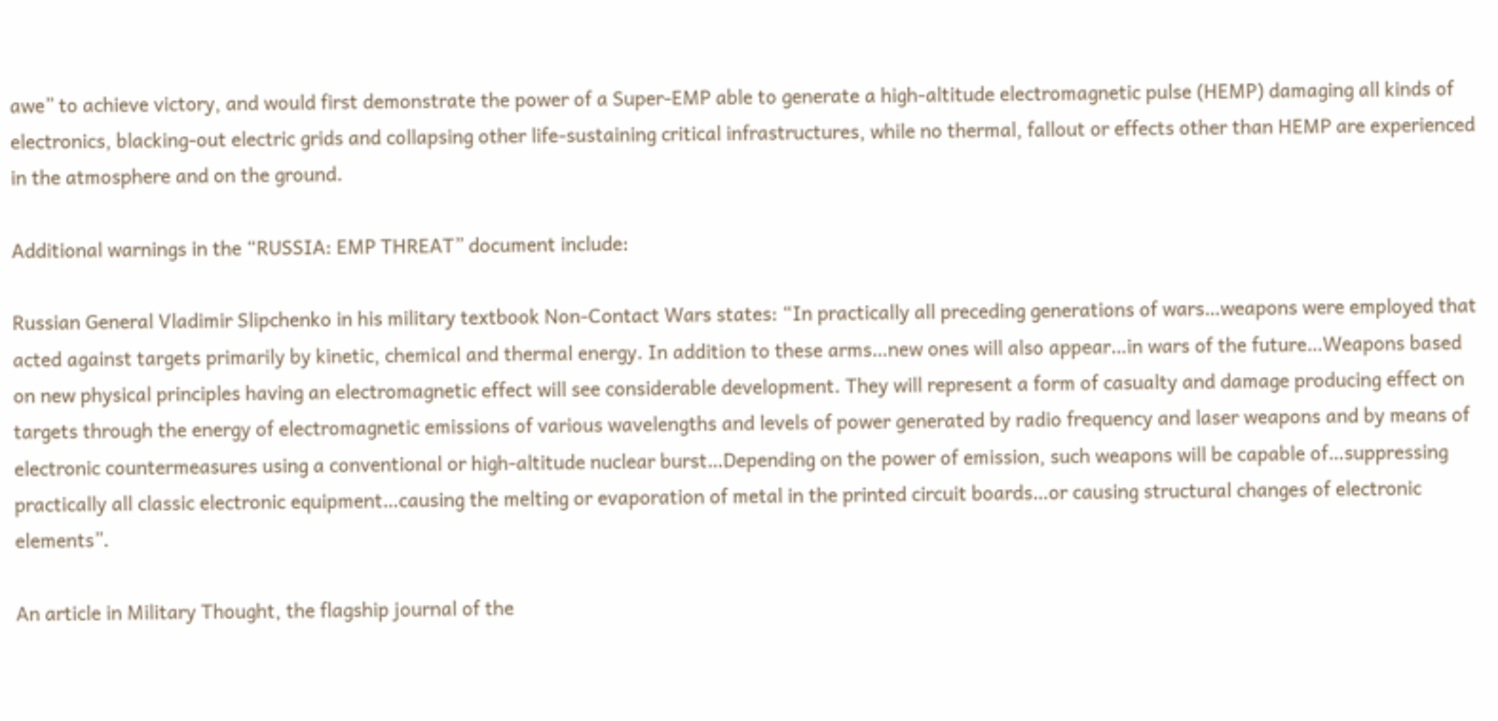awe” to achieve victory, and would first demonstrate the power of a Super-EMP able to generate a high-altitude electromagnetic pulse (HEMP) damaging all kinds of electronics, blacking-out electric grids and collapsing other life-sustaining critical infrastructures, while no thermal, fallout or effects other than HEMP are experienced in the atmosphere and on the ground.

Additional warnings in the “RUSSIA: EMP THREAT” document include:

Russian General Vladimir Slipchenko in his military textbook Non-Contact Wars states: “In practically all preceding generations of wars…weapons were employed that acted against targets primarily by kinetic, chemical and thermal energy. In addition to these arms…new ones will also appear…in wars of the future…Weapons based on new physical principles having an electromagnetic effect will see considerable development. They will represent a form of casualty and damage producing effect on targets through the energy of electromagnetic emissions of various wavelengths and levels of power generated by radio frequency and laser weapons and by means of electronic countermeasures using a conventional or high-altitude nuclear burst…Depending on the power of emission, such weapons will be capable of…suppressing practically all classic electronic equipment…causing the melting or evaporation of metal in the printed circuit boards…or causing structural changes of electronic elements”.

An article in Military Thought, the flagship journal of the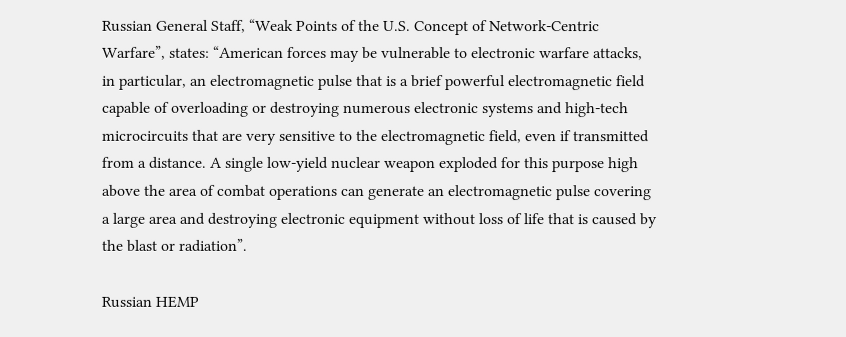Russian General Staff, “Weak Points of the U.S. Concept of Network-Centric Warfare”, states: “American forces may be vulnerable to electronic warfare attacks, in particular, an electromagnetic pulse that is a brief powerful electromagnetic field capable of overloading or destroying numerous electronic systems and high-tech microcircuits that are very sensitive to the electromagnetic field, even if transmitted from a distance. A single low-yield nuclear weapon exploded for this purpose high above the area of combat operations can generate an electromagnetic pulse covering a large area and destroying electronic equipment without loss of life that is caused by the blast or radiation”.

Russian HEMP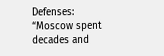Defenses: “Moscow spent decades and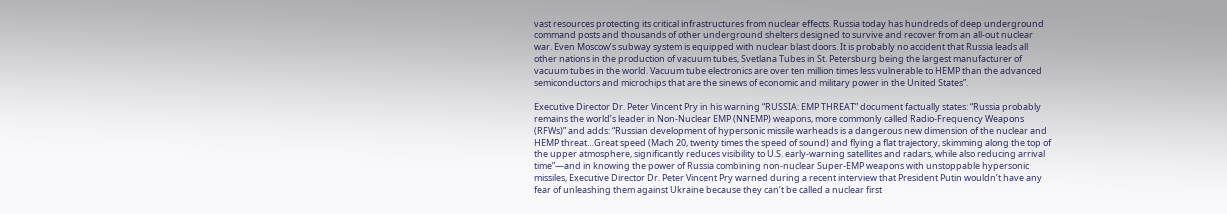vast resources protecting its critical infrastructures from nuclear effects. Russia today has hundreds of deep underground command posts and thousands of other underground shelters designed to survive and recover from an all-out nuclear war. Even Moscow’s subway system is equipped with nuclear blast doors. It is probably no accident that Russia leads all other nations in the production of vacuum tubes, Svetlana Tubes in St. Petersburg being the largest manufacturer of vacuum tubes in the world. Vacuum tube electronics are over ten million times less vulnerable to HEMP than the advanced semiconductors and microchips that are the sinews of economic and military power in the United States”.

Executive Director Dr. Peter Vincent Pry in his warning “RUSSIA: EMP THREAT” document factually states: “Russia probably remains the world’s leader in Non-Nuclear EMP (NNEMP) weapons, more commonly called Radio-Frequency Weapons (RFWs)” and adds: “Russian development of hypersonic missile warheads is a dangerous new dimension of the nuclear and HEMP threat…Great speed (Mach 20, twenty times the speed of sound) and flying a flat trajectory, skimming along the top of the upper atmosphere, significantly reduces visibility to U.S. early-warning satellites and radars, while also reducing arrival time”—and in knowing the power of Russia combining non-nuclear Super-EMP weapons with unstoppable hypersonic missiles, Executive Director Dr. Peter Vincent Pry warned during a recent interview that President Putin wouldn’t have any fear of unleashing them against Ukraine because they can’t be called a nuclear first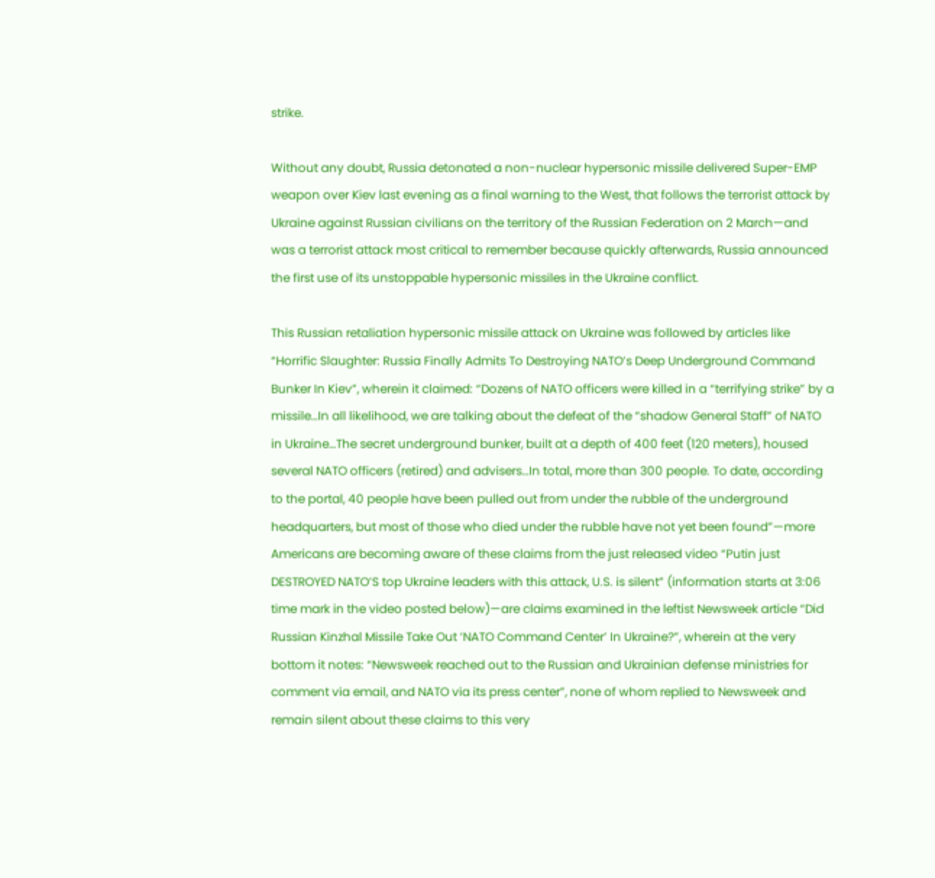strike.

Without any doubt, Russia detonated a non-nuclear hypersonic missile delivered Super-EMP weapon over Kiev last evening as a final warning to the West, that follows the terrorist attack by Ukraine against Russian civilians on the territory of the Russian Federation on 2 March—and was a terrorist attack most critical to remember because quickly afterwards, Russia announced the first use of its unstoppable hypersonic missiles in the Ukraine conflict.

This Russian retaliation hypersonic missile attack on Ukraine was followed by articles like “Horrific Slaughter: Russia Finally Admits To Destroying NATO’s Deep Underground Command Bunker In Kiev”, wherein it claimed: “Dozens of NATO officers were killed in a “terrifying strike” by a missile…In all likelihood, we are talking about the defeat of the “shadow General Staff” of NATO in Ukraine…The secret underground bunker, built at a depth of 400 feet (120 meters), housed several NATO officers (retired) and advisers…In total, more than 300 people. To date, according to the portal, 40 people have been pulled out from under the rubble of the underground headquarters, but most of those who died under the rubble have not yet been found”—more Americans are becoming aware of these claims from the just released video “Putin just DESTROYED NATO’S top Ukraine leaders with this attack, U.S. is silent” (information starts at 3:06 time mark in the video posted below)—are claims examined in the leftist Newsweek article “Did Russian Kinzhal Missile Take Out ‘NATO Command Center’ In Ukraine?”, wherein at the very bottom it notes: “Newsweek reached out to the Russian and Ukrainian defense ministries for comment via email, and NATO via its press center”, none of whom replied to Newsweek and remain silent about these claims to this very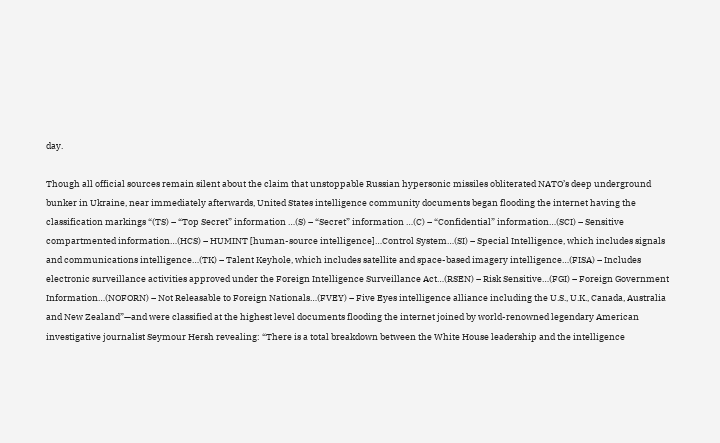day.

Though all official sources remain silent about the claim that unstoppable Russian hypersonic missiles obliterated NATO’s deep underground bunker in Ukraine, near immediately afterwards, United States intelligence community documents began flooding the internet having the classification markings “(TS) – “Top Secret” information …(S) – “Secret” information …(C) – “Confidential” information…(SCI) – Sensitive compartmented information…(HCS) – HUMINT [human-source intelligence]…Control System…(SI) – Special Intelligence, which includes signals and communications intelligence…(TK) – Talent Keyhole, which includes satellite and space-based imagery intelligence…(FISA) – Includes electronic surveillance activities approved under the Foreign Intelligence Surveillance Act…(RSEN) – Risk Sensitive…(FGI) – Foreign Government Information…(NOFORN) – Not Releasable to Foreign Nationals…(FVEY) – Five Eyes intelligence alliance including the U.S., U.K., Canada, Australia and New Zealand”—and were classified at the highest level documents flooding the internet joined by world-renowned legendary American investigative journalist Seymour Hersh revealing: “There is a total breakdown between the White House leadership and the intelligence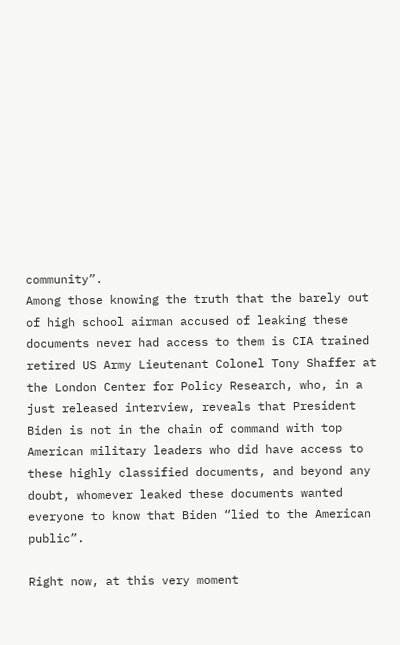community”.
Among those knowing the truth that the barely out of high school airman accused of leaking these documents never had access to them is CIA trained retired US Army Lieutenant Colonel Tony Shaffer at the London Center for Policy Research, who, in a just released interview, reveals that President Biden is not in the chain of command with top American military leaders who did have access to these highly classified documents, and beyond any doubt, whomever leaked these documents wanted everyone to know that Biden “lied to the American public”.

Right now, at this very moment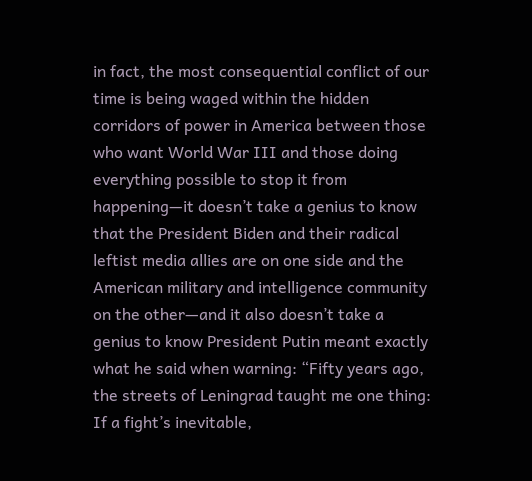in fact, the most consequential conflict of our time is being waged within the hidden corridors of power in America between those who want World War III and those doing everything possible to stop it from happening—it doesn’t take a genius to know that the President Biden and their radical leftist media allies are on one side and the American military and intelligence community on the other—and it also doesn’t take a genius to know President Putin meant exactly what he said when warning: “Fifty years ago, the streets of Leningrad taught me one thing: If a fight’s inevitable,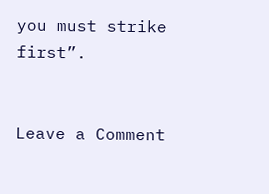you must strike first”.


Leave a Comment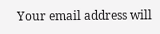Your email address will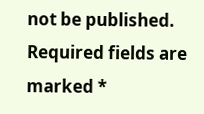not be published. Required fields are marked *